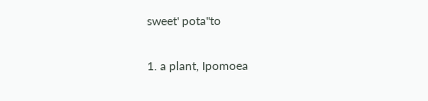sweet' pota"to

1. a plant, Ipomoea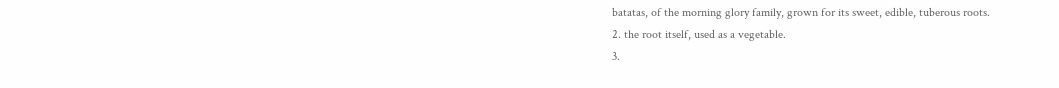batatas, of the morning glory family, grown for its sweet, edible, tuberous roots.
2. the root itself, used as a vegetable.
3.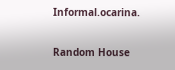Informal.ocarina.

Random House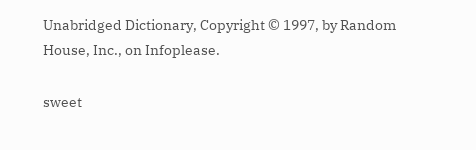Unabridged Dictionary, Copyright © 1997, by Random House, Inc., on Infoplease.

sweet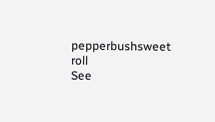pepperbushsweet roll
See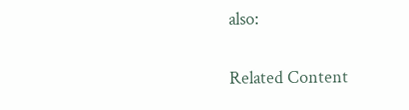also:


Related Content